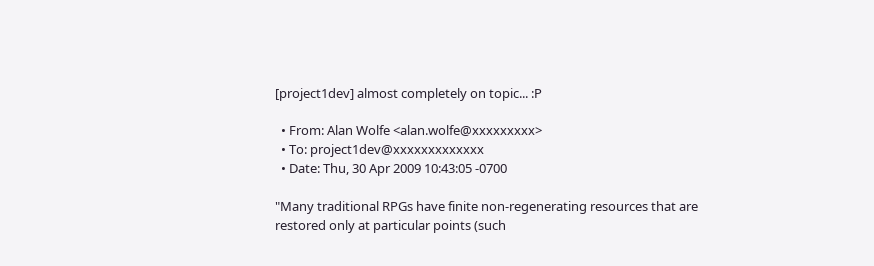[project1dev] almost completely on topic... :P

  • From: Alan Wolfe <alan.wolfe@xxxxxxxxx>
  • To: project1dev@xxxxxxxxxxxxx
  • Date: Thu, 30 Apr 2009 10:43:05 -0700

"Many traditional RPGs have finite non-regenerating resources that are
restored only at particular points (such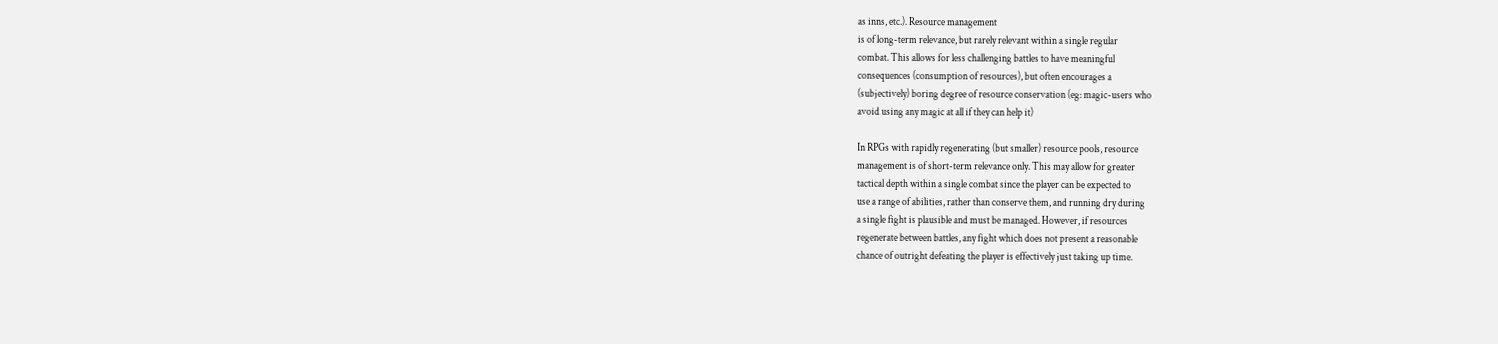as inns, etc.). Resource management
is of long-term relevance, but rarely relevant within a single regular
combat. This allows for less challenging battles to have meaningful
consequences (consumption of resources), but often encourages a
(subjectively) boring degree of resource conservation (eg: magic-users who
avoid using any magic at all if they can help it)

In RPGs with rapidly regenerating (but smaller) resource pools, resource
management is of short-term relevance only. This may allow for greater
tactical depth within a single combat since the player can be expected to
use a range of abilities, rather than conserve them, and running dry during
a single fight is plausible and must be managed. However, if resources
regenerate between battles, any fight which does not present a reasonable
chance of outright defeating the player is effectively just taking up time.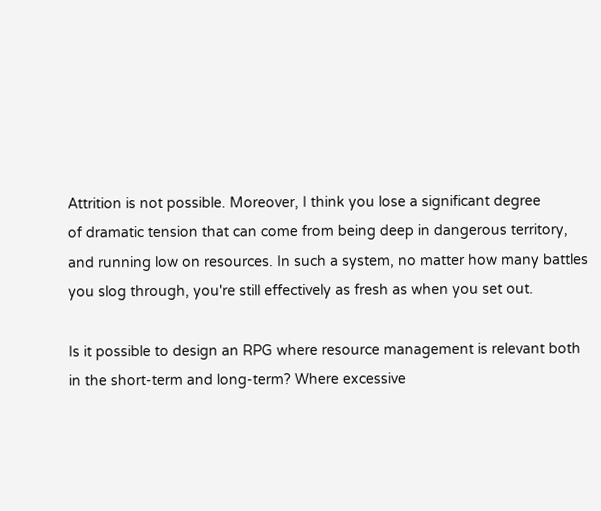Attrition is not possible. Moreover, I think you lose a significant degree
of dramatic tension that can come from being deep in dangerous territory,
and running low on resources. In such a system, no matter how many battles
you slog through, you're still effectively as fresh as when you set out.

Is it possible to design an RPG where resource management is relevant both
in the short-term and long-term? Where excessive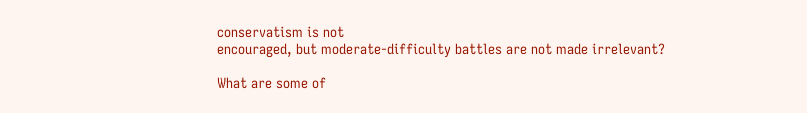conservatism is not
encouraged, but moderate-difficulty battles are not made irrelevant?

What are some of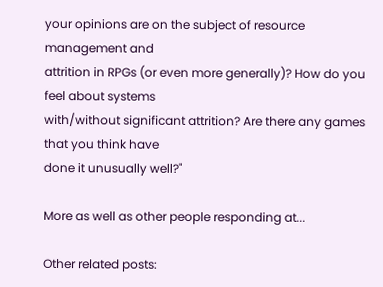your opinions are on the subject of resource management and
attrition in RPGs (or even more generally)? How do you feel about systems
with/without significant attrition? Are there any games that you think have
done it unusually well?"

More as well as other people responding at...

Other related posts: